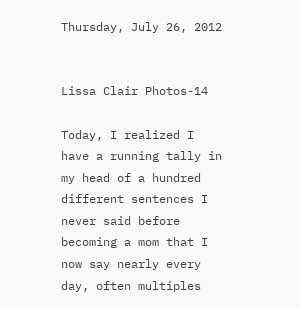Thursday, July 26, 2012


Lissa Clair Photos-14

Today, I realized I have a running tally in my head of a hundred different sentences I never said before becoming a mom that I now say nearly every day, often multiples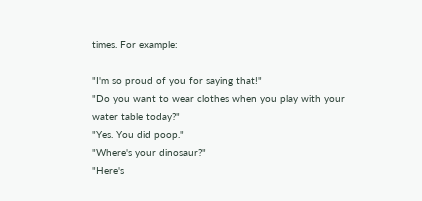times. For example:

"I'm so proud of you for saying that!"
"Do you want to wear clothes when you play with your water table today?"
"Yes. You did poop."
"Where's your dinosaur?"
"Here's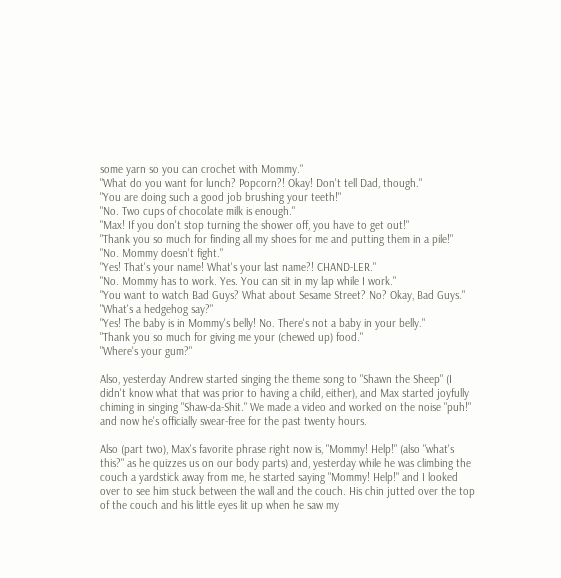some yarn so you can crochet with Mommy."
"What do you want for lunch? Popcorn?! Okay! Don't tell Dad, though."
"You are doing such a good job brushing your teeth!"
"No. Two cups of chocolate milk is enough."
"Max! If you don't stop turning the shower off, you have to get out!"
"Thank you so much for finding all my shoes for me and putting them in a pile!"
"No. Mommy doesn't fight."
"Yes! That's your name! What's your last name?! CHAND-LER."
"No. Mommy has to work. Yes. You can sit in my lap while I work."
"You want to watch Bad Guys? What about Sesame Street? No? Okay, Bad Guys."
"What's a hedgehog say?"
"Yes! The baby is in Mommy's belly! No. There's not a baby in your belly."
"Thank you so much for giving me your (chewed up) food."
"Where's your gum?"

Also, yesterday Andrew started singing the theme song to "Shawn the Sheep" (I didn't know what that was prior to having a child, either), and Max started joyfully chiming in singing "Shaw-da-Shit." We made a video and worked on the noise "puh!" and now he's officially swear-free for the past twenty hours.

Also (part two), Max's favorite phrase right now is, "Mommy! Help!" (also "what's this?" as he quizzes us on our body parts) and, yesterday while he was climbing the couch a yardstick away from me, he started saying "Mommy! Help!" and I looked over to see him stuck between the wall and the couch. His chin jutted over the top of the couch and his little eyes lit up when he saw my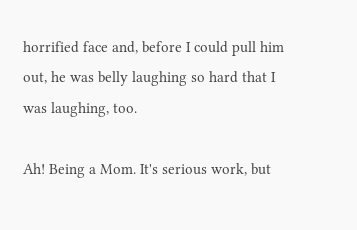horrified face and, before I could pull him out, he was belly laughing so hard that I was laughing, too.

Ah! Being a Mom. It's serious work, but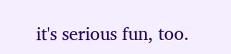it's serious fun, too.